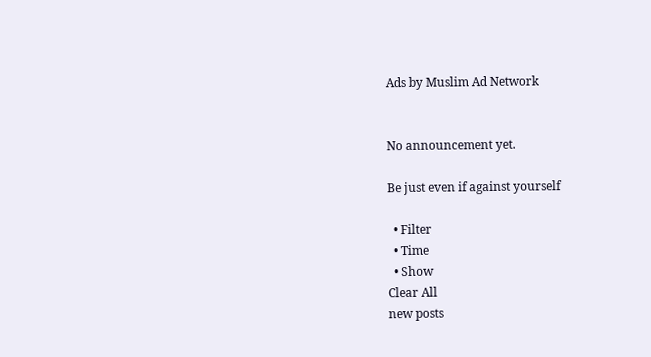Ads by Muslim Ad Network


No announcement yet.

Be just even if against yourself

  • Filter
  • Time
  • Show
Clear All
new posts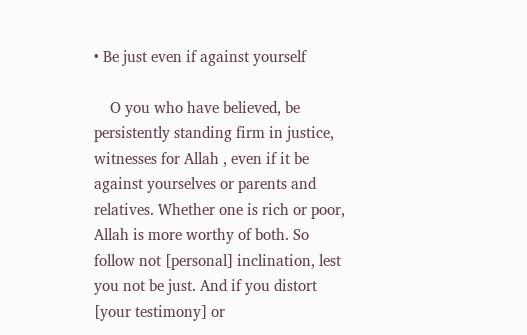• Be just even if against yourself

    O you who have believed, be persistently standing firm in justice, witnesses for Allah , even if it be against yourselves or parents and relatives. Whether one is rich or poor, Allah is more worthy of both. So follow not [personal] inclination, lest you not be just. And if you distort [your testimony] or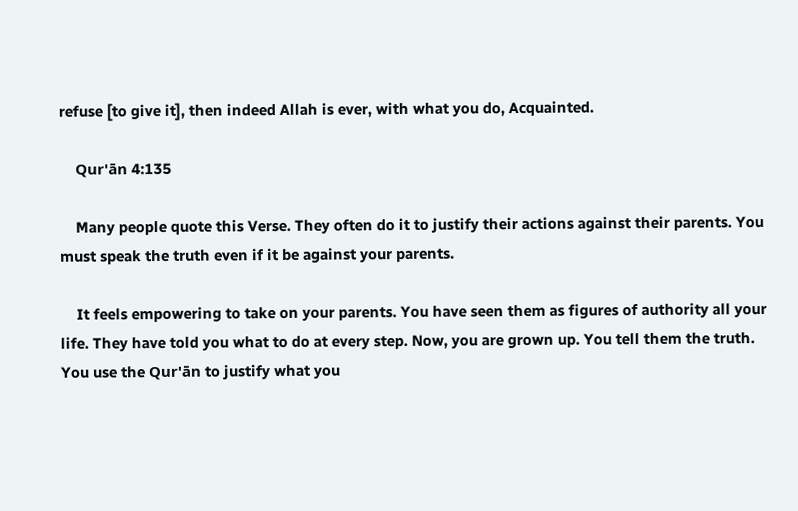refuse [to give it], then indeed Allah is ever, with what you do, Acquainted.

    Qur'ān 4:135

    Many people quote this Verse. They often do it to justify their actions against their parents. You must speak the truth even if it be against your parents.

    It feels empowering to take on your parents. You have seen them as figures of authority all your life. They have told you what to do at every step. Now, you are grown up. You tell them the truth. You use the Qur'ān to justify what you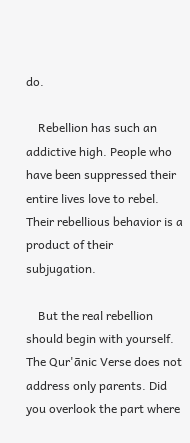do.

    Rebellion has such an addictive high. People who have been suppressed their entire lives love to rebel. Their rebellious behavior is a product of their subjugation.

    But the real rebellion should begin with yourself. The Qur'ānic Verse does not address only parents. Did you overlook the part where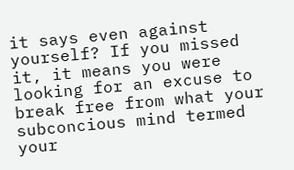it says even against yourself? If you missed it, it means you were looking for an excuse to break free from what your subconcious mind termed your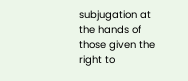subjugation at the hands of those given the right to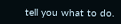tell you what to do.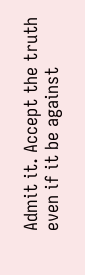Admit it. Accept the truth even if it be against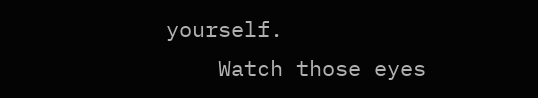yourself.
    Watch those eyes